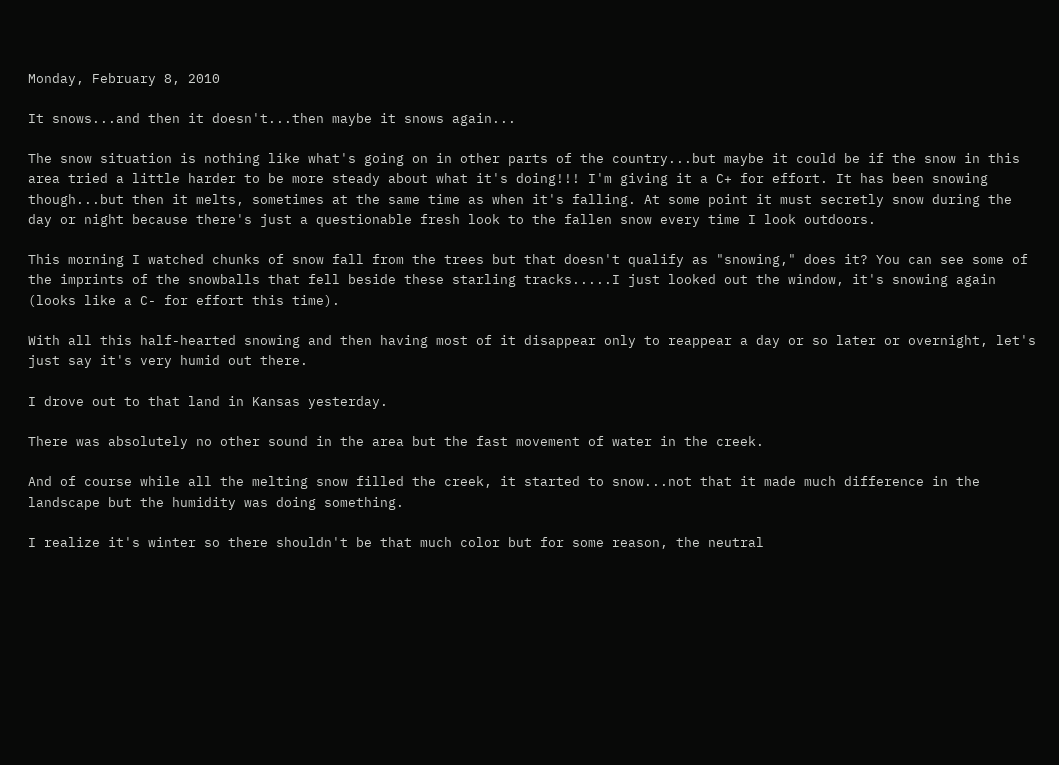Monday, February 8, 2010

It snows...and then it doesn't...then maybe it snows again...

The snow situation is nothing like what's going on in other parts of the country...but maybe it could be if the snow in this area tried a little harder to be more steady about what it's doing!!! I'm giving it a C+ for effort. It has been snowing though...but then it melts, sometimes at the same time as when it's falling. At some point it must secretly snow during the day or night because there's just a questionable fresh look to the fallen snow every time I look outdoors.

This morning I watched chunks of snow fall from the trees but that doesn't qualify as "snowing," does it? You can see some of the imprints of the snowballs that fell beside these starling tracks.....I just looked out the window, it's snowing again (looks like a C- for effort this time).

With all this half-hearted snowing and then having most of it disappear only to reappear a day or so later or overnight, let's just say it's very humid out there.

I drove out to that land in Kansas yesterday.

There was absolutely no other sound in the area but the fast movement of water in the creek.

And of course while all the melting snow filled the creek, it started to snow...not that it made much difference in the landscape but the humidity was doing something.

I realize it's winter so there shouldn't be that much color but for some reason, the neutral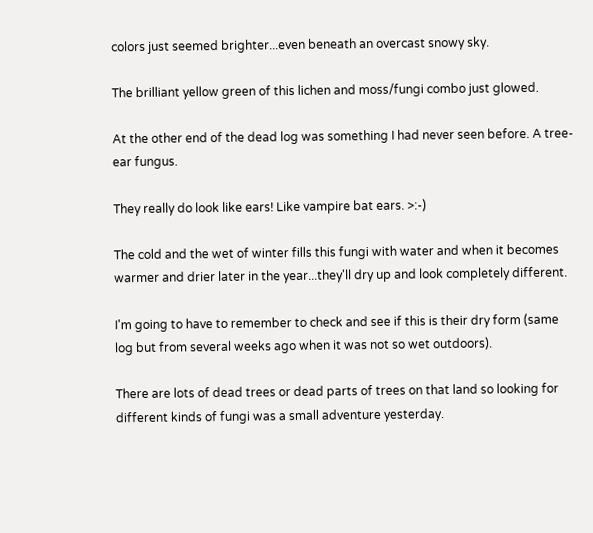colors just seemed brighter...even beneath an overcast snowy sky.

The brilliant yellow green of this lichen and moss/fungi combo just glowed.

At the other end of the dead log was something I had never seen before. A tree-ear fungus.

They really do look like ears! Like vampire bat ears. >:-)

The cold and the wet of winter fills this fungi with water and when it becomes warmer and drier later in the year...they'll dry up and look completely different.

I'm going to have to remember to check and see if this is their dry form (same log but from several weeks ago when it was not so wet outdoors).

There are lots of dead trees or dead parts of trees on that land so looking for different kinds of fungi was a small adventure yesterday.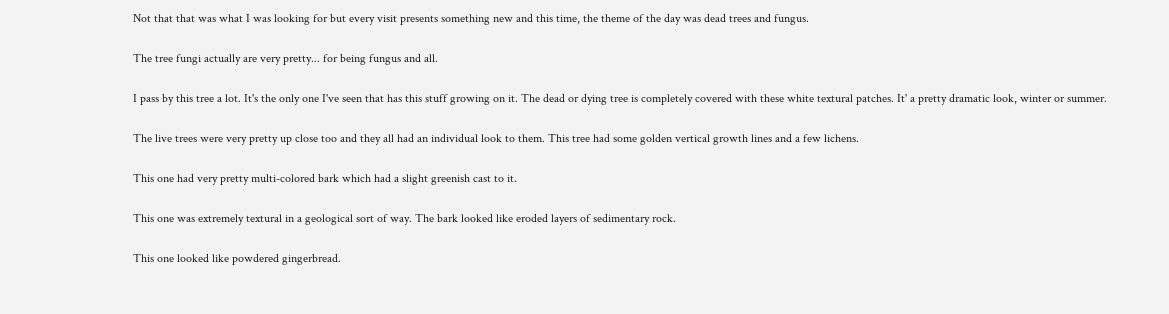Not that that was what I was looking for but every visit presents something new and this time, the theme of the day was dead trees and fungus.

The tree fungi actually are very pretty... for being fungus and all.

I pass by this tree a lot. It's the only one I've seen that has this stuff growing on it. The dead or dying tree is completely covered with these white textural patches. It' a pretty dramatic look, winter or summer.

The live trees were very pretty up close too and they all had an individual look to them. This tree had some golden vertical growth lines and a few lichens.

This one had very pretty multi-colored bark which had a slight greenish cast to it.

This one was extremely textural in a geological sort of way. The bark looked like eroded layers of sedimentary rock.

This one looked like powdered gingerbread.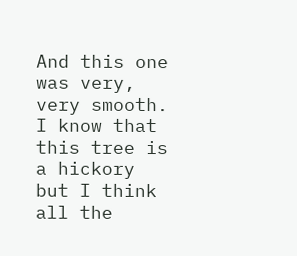And this one was very, very smooth. I know that this tree is a hickory but I think all the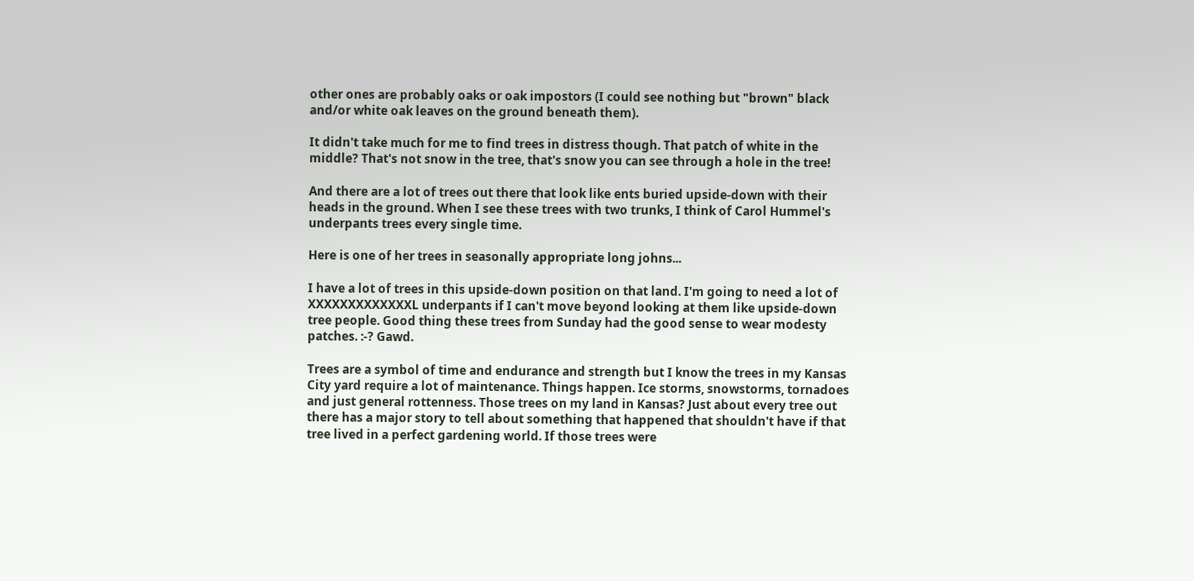other ones are probably oaks or oak impostors (I could see nothing but "brown" black and/or white oak leaves on the ground beneath them).

It didn't take much for me to find trees in distress though. That patch of white in the middle? That's not snow in the tree, that's snow you can see through a hole in the tree!

And there are a lot of trees out there that look like ents buried upside-down with their heads in the ground. When I see these trees with two trunks, I think of Carol Hummel's underpants trees every single time.

Here is one of her trees in seasonally appropriate long johns...

I have a lot of trees in this upside-down position on that land. I'm going to need a lot of XXXXXXXXXXXXXL underpants if I can't move beyond looking at them like upside-down tree people. Good thing these trees from Sunday had the good sense to wear modesty patches. :-? Gawd.

Trees are a symbol of time and endurance and strength but I know the trees in my Kansas City yard require a lot of maintenance. Things happen. Ice storms, snowstorms, tornadoes and just general rottenness. Those trees on my land in Kansas? Just about every tree out there has a major story to tell about something that happened that shouldn't have if that tree lived in a perfect gardening world. If those trees were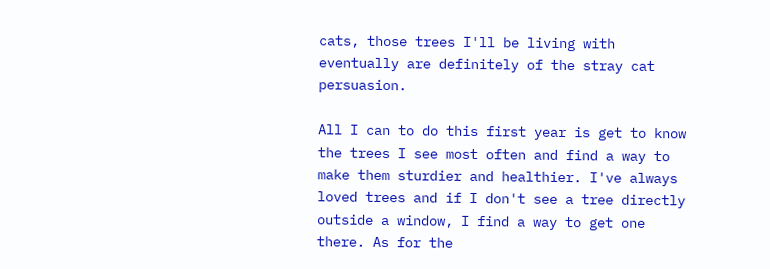cats, those trees I'll be living with eventually are definitely of the stray cat persuasion.

All I can to do this first year is get to know the trees I see most often and find a way to make them sturdier and healthier. I've always loved trees and if I don't see a tree directly outside a window, I find a way to get one there. As for the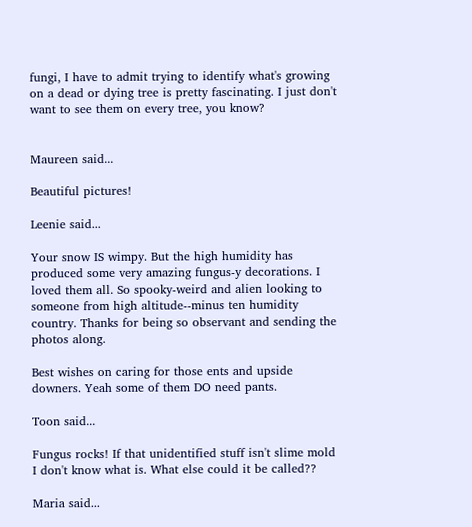fungi, I have to admit trying to identify what's growing on a dead or dying tree is pretty fascinating. I just don't want to see them on every tree, you know?


Maureen said...

Beautiful pictures!

Leenie said...

Your snow IS wimpy. But the high humidity has produced some very amazing fungus-y decorations. I loved them all. So spooky-weird and alien looking to someone from high altitude--minus ten humidity country. Thanks for being so observant and sending the photos along.

Best wishes on caring for those ents and upside downers. Yeah some of them DO need pants.

Toon said...

Fungus rocks! If that unidentified stuff isn't slime mold I don't know what is. What else could it be called??

Maria said...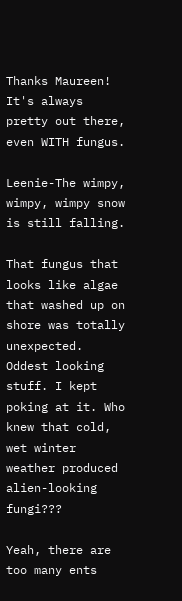Thanks Maureen! It's always pretty out there, even WITH fungus.

Leenie-The wimpy, wimpy, wimpy snow is still falling.

That fungus that looks like algae that washed up on shore was totally unexpected. Oddest looking stuff. I kept poking at it. Who knew that cold, wet winter weather produced alien-looking fungi???

Yeah, there are too many ents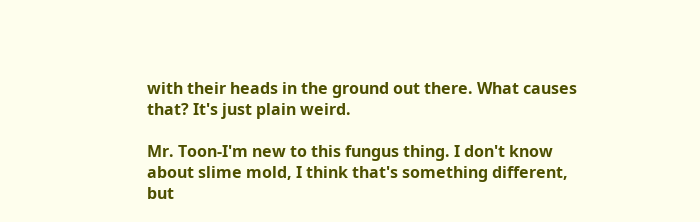with their heads in the ground out there. What causes that? It's just plain weird.

Mr. Toon-I'm new to this fungus thing. I don't know about slime mold, I think that's something different, but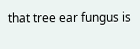that tree ear fungus is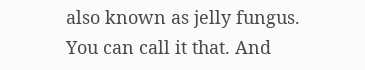also known as jelly fungus. You can call it that. And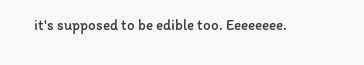it's supposed to be edible too. Eeeeeeee.